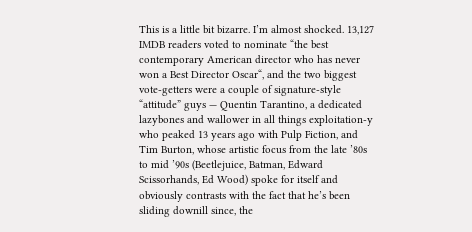This is a little bit bizarre. I’m almost shocked. 13,127 IMDB readers voted to nominate “the best contemporary American director who has never won a Best Director Oscar“, and the two biggest vote-getters were a couple of signature-style “attitude” guys — Quentin Tarantino, a dedicated lazybones and wallower in all things exploitation-y who peaked 13 years ago with Pulp Fiction, and Tim Burton, whose artistic focus from the late ’80s to mid ’90s (Beetlejuice, Batman, Edward Scissorhands, Ed Wood) spoke for itself and obviously contrasts with the fact that he’s been sliding downill since, the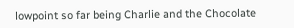lowpoint so far being Charlie and the Chocolate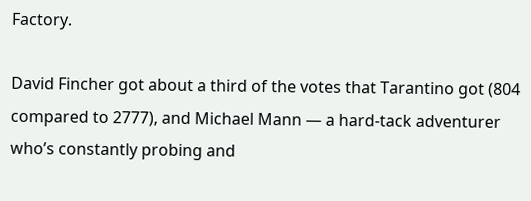Factory.

David Fincher got about a third of the votes that Tarantino got (804 compared to 2777), and Michael Mann — a hard-tack adventurer who’s constantly probing and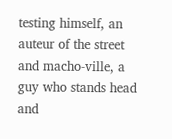testing himself, an auteur of the street and macho-ville, a guy who stands head and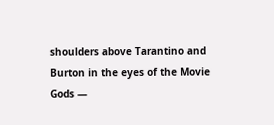shoulders above Tarantino and Burton in the eyes of the Movie Gods —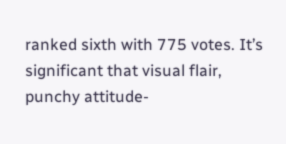ranked sixth with 775 votes. It’s significant that visual flair, punchy attitude-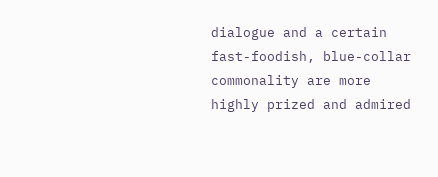dialogue and a certain fast-foodish, blue-collar commonality are more highly prized and admired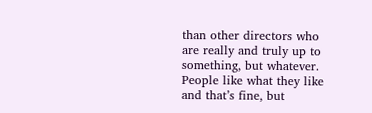than other directors who are really and truly up to something, but whatever. People like what they like and that’s fine, but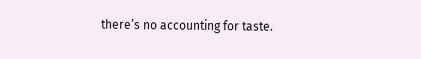there’s no accounting for taste.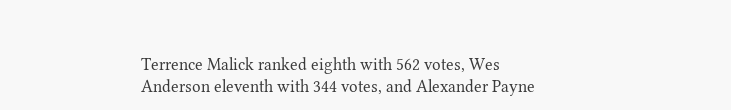Terrence Malick ranked eighth with 562 votes, Wes Anderson eleventh with 344 votes, and Alexander Payne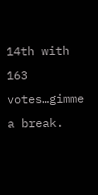14th with 163 votes…gimme a break.